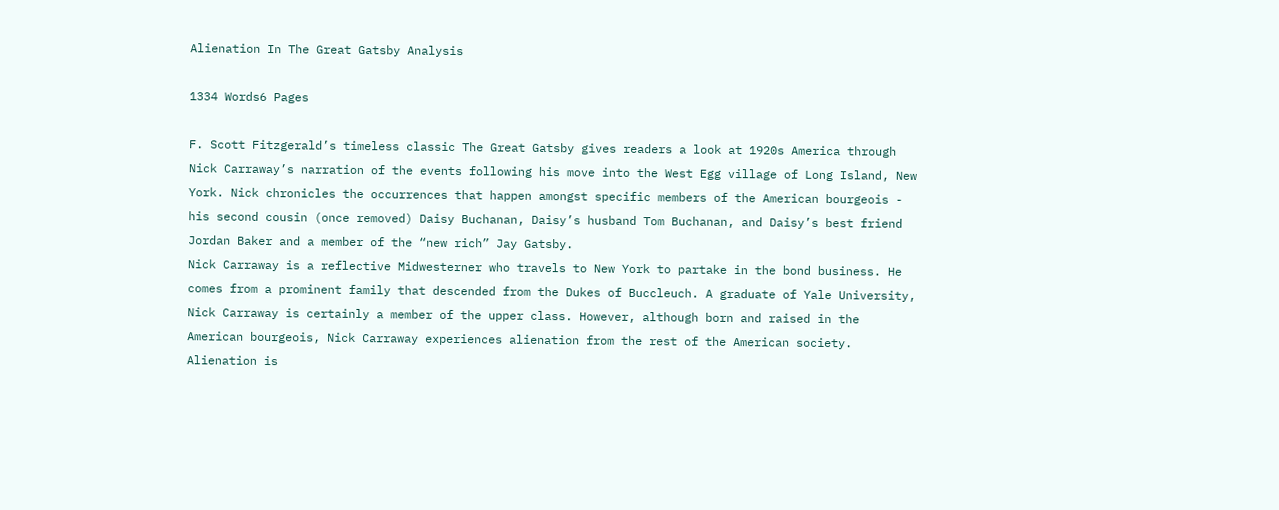Alienation In The Great Gatsby Analysis

1334 Words6 Pages

F. Scott Fitzgerald’s timeless classic The Great Gatsby gives readers a look at 1920s America through Nick Carraway’s narration of the events following his move into the West Egg village of Long Island, New York. Nick chronicles the occurrences that happen amongst specific members of the American bourgeois - his second cousin (once removed) Daisy Buchanan, Daisy’s husband Tom Buchanan, and Daisy’s best friend Jordan Baker and a member of the “new rich” Jay Gatsby.
Nick Carraway is a reflective Midwesterner who travels to New York to partake in the bond business. He comes from a prominent family that descended from the Dukes of Buccleuch. A graduate of Yale University, Nick Carraway is certainly a member of the upper class. However, although born and raised in the American bourgeois, Nick Carraway experiences alienation from the rest of the American society. Alienation is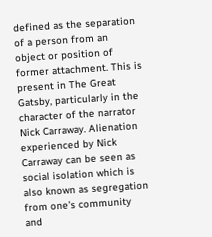defined as the separation of a person from an object or position of former attachment. This is present in The Great Gatsby, particularly in the character of the narrator Nick Carraway. Alienation experienced by Nick Carraway can be seen as social isolation which is also known as segregation from one’s community and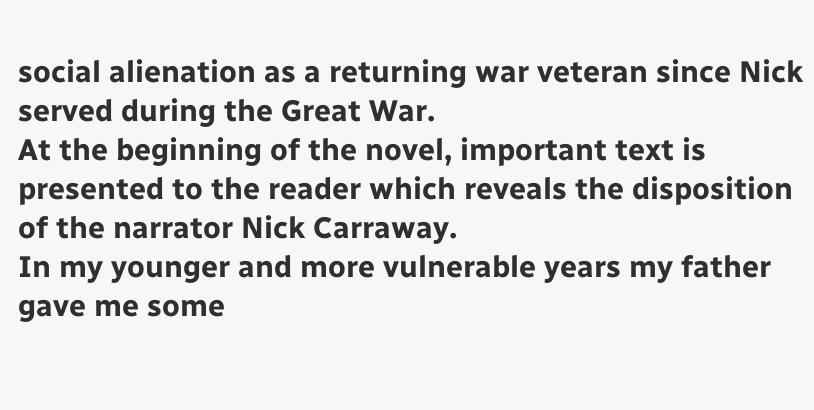social alienation as a returning war veteran since Nick served during the Great War.
At the beginning of the novel, important text is presented to the reader which reveals the disposition of the narrator Nick Carraway.
In my younger and more vulnerable years my father gave me some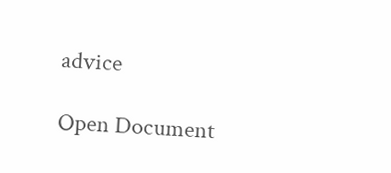advice

Open Document